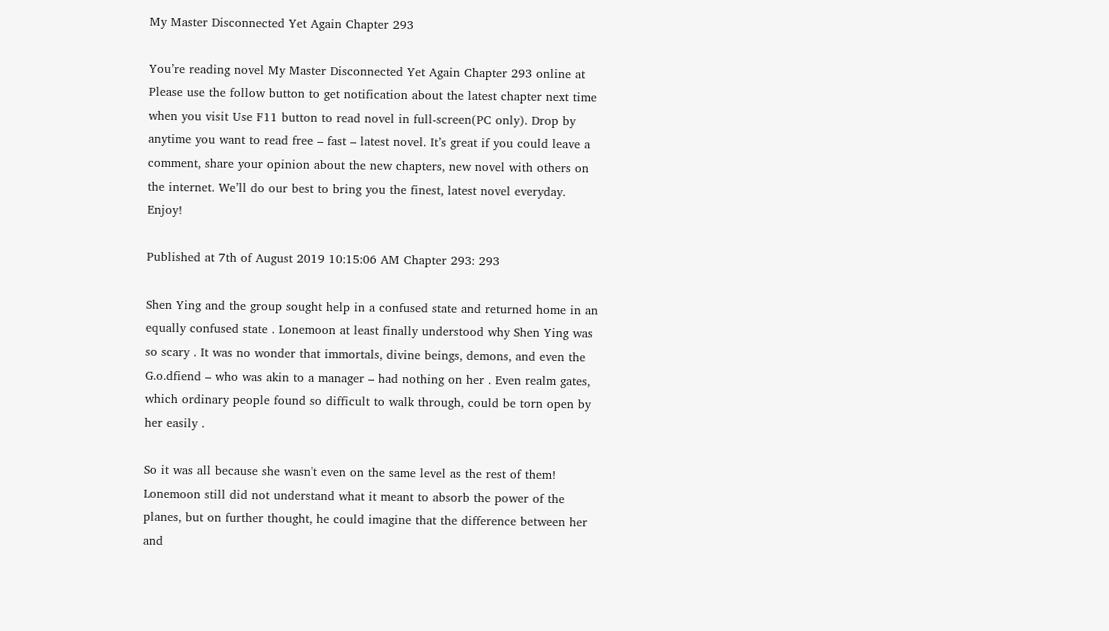My Master Disconnected Yet Again Chapter 293

You’re reading novel My Master Disconnected Yet Again Chapter 293 online at Please use the follow button to get notification about the latest chapter next time when you visit Use F11 button to read novel in full-screen(PC only). Drop by anytime you want to read free – fast – latest novel. It’s great if you could leave a comment, share your opinion about the new chapters, new novel with others on the internet. We’ll do our best to bring you the finest, latest novel everyday. Enjoy!

Published at 7th of August 2019 10:15:06 AM Chapter 293: 293

Shen Ying and the group sought help in a confused state and returned home in an equally confused state . Lonemoon at least finally understood why Shen Ying was so scary . It was no wonder that immortals, divine beings, demons, and even the G.o.dfiend – who was akin to a manager – had nothing on her . Even realm gates, which ordinary people found so difficult to walk through, could be torn open by her easily .

So it was all because she wasn't even on the same level as the rest of them! Lonemoon still did not understand what it meant to absorb the power of the planes, but on further thought, he could imagine that the difference between her and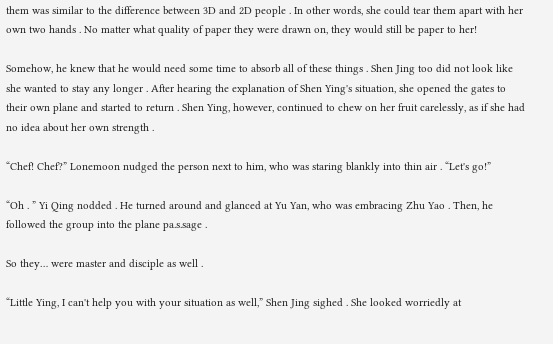them was similar to the difference between 3D and 2D people . In other words, she could tear them apart with her own two hands . No matter what quality of paper they were drawn on, they would still be paper to her!

Somehow, he knew that he would need some time to absorb all of these things . Shen Jing too did not look like she wanted to stay any longer . After hearing the explanation of Shen Ying's situation, she opened the gates to their own plane and started to return . Shen Ying, however, continued to chew on her fruit carelessly, as if she had no idea about her own strength .

“Chef! Chef?” Lonemoon nudged the person next to him, who was staring blankly into thin air . “Let's go!”

“Oh . ” Yi Qing nodded . He turned around and glanced at Yu Yan, who was embracing Zhu Yao . Then, he followed the group into the plane pa.s.sage .

So they… were master and disciple as well .

“Little Ying, I can't help you with your situation as well,” Shen Jing sighed . She looked worriedly at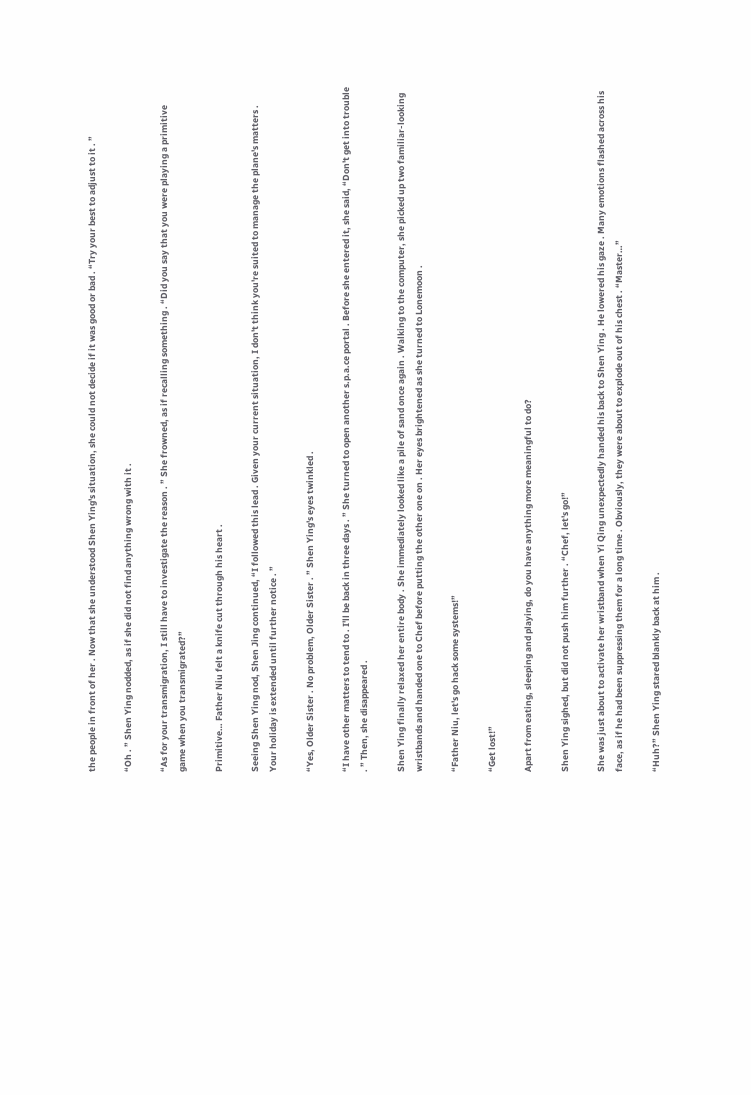the people in front of her . Now that she understood Shen Ying's situation, she could not decide if it was good or bad . “Try your best to adjust to it . ”

“Oh . ” Shen Ying nodded, as if she did not find anything wrong with it .

“As for your transmigration, I still have to investigate the reason . ” She frowned, as if recalling something . “Did you say that you were playing a primitive game when you transmigrated?”

Primitive… Father Niu felt a knife cut through his heart .

Seeing Shen Ying nod, Shen Jing continued, “I followed this lead . Given your current situation, I don't think you're suited to manage the plane's matters . Your holiday is extended until further notice . ”

“Yes, Older Sister . No problem, Older Sister . ” Shen Ying's eyes twinkled .

“I have other matters to tend to . I'll be back in three days . ” She turned to open another s.p.a.ce portal . Before she entered it, she said, “Don't get into trouble . ” Then, she disappeared .

Shen Ying finally relaxed her entire body . She immediately looked like a pile of sand once again . Walking to the computer, she picked up two familiar-looking wristbands and handed one to Chef before putting the other one on . Her eyes brightened as she turned to Lonemoon .

“Father Niu, let's go hack some systems!”

“Get lost!”

Apart from eating, sleeping and playing, do you have anything more meaningful to do?

Shen Ying sighed, but did not push him further . “Chef, let's go!”

She was just about to activate her wristband when Yi Qing unexpectedly handed his back to Shen Ying . He lowered his gaze . Many emotions flashed across his face, as if he had been suppressing them for a long time . Obviously, they were about to explode out of his chest . “Master…”

“Huh?” Shen Ying stared blankly back at him .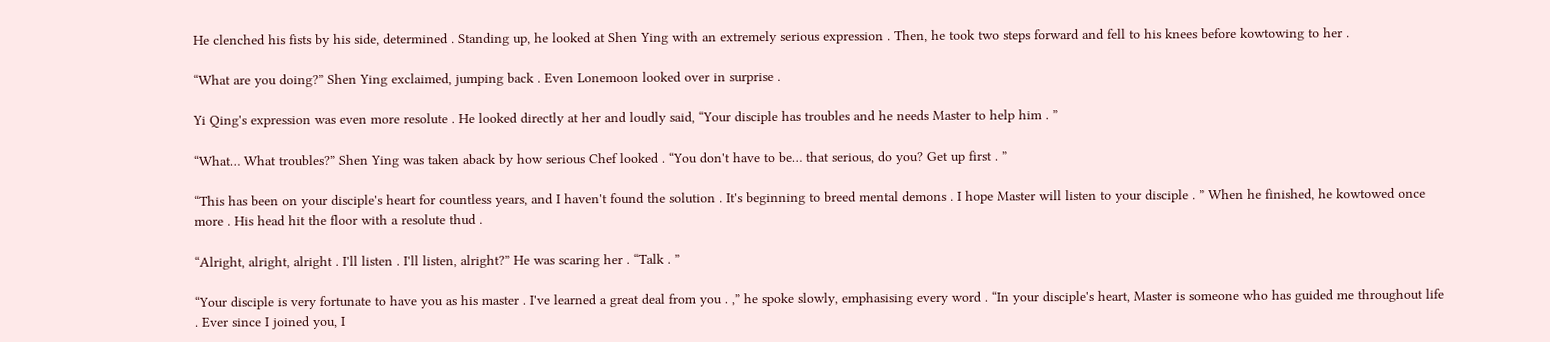He clenched his fists by his side, determined . Standing up, he looked at Shen Ying with an extremely serious expression . Then, he took two steps forward and fell to his knees before kowtowing to her .

“What are you doing?” Shen Ying exclaimed, jumping back . Even Lonemoon looked over in surprise .

Yi Qing's expression was even more resolute . He looked directly at her and loudly said, “Your disciple has troubles and he needs Master to help him . ”

“What… What troubles?” Shen Ying was taken aback by how serious Chef looked . “You don't have to be… that serious, do you? Get up first . ”

“This has been on your disciple's heart for countless years, and I haven't found the solution . It's beginning to breed mental demons . I hope Master will listen to your disciple . ” When he finished, he kowtowed once more . His head hit the floor with a resolute thud .

“Alright, alright, alright . I'll listen . I'll listen, alright?” He was scaring her . “Talk . ”

“Your disciple is very fortunate to have you as his master . I've learned a great deal from you . ,” he spoke slowly, emphasising every word . “In your disciple's heart, Master is someone who has guided me throughout life . Ever since I joined you, I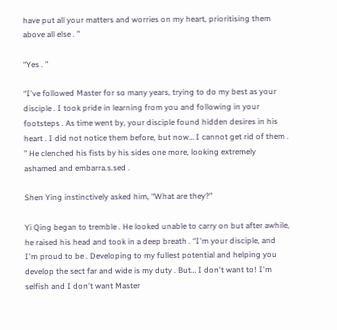have put all your matters and worries on my heart, prioritising them above all else . ”

“Yes . ”

“I've followed Master for so many years, trying to do my best as your disciple . I took pride in learning from you and following in your footsteps . As time went by, your disciple found hidden desires in his heart . I did not notice them before, but now… I cannot get rid of them . ” He clenched his fists by his sides one more, looking extremely ashamed and embarra.s.sed .

Shen Ying instinctively asked him, “What are they?”

Yi Qing began to tremble . He looked unable to carry on but after awhile, he raised his head and took in a deep breath . “I'm your disciple, and I'm proud to be . Developing to my fullest potential and helping you develop the sect far and wide is my duty . But… I don't want to! I'm selfish and I don't want Master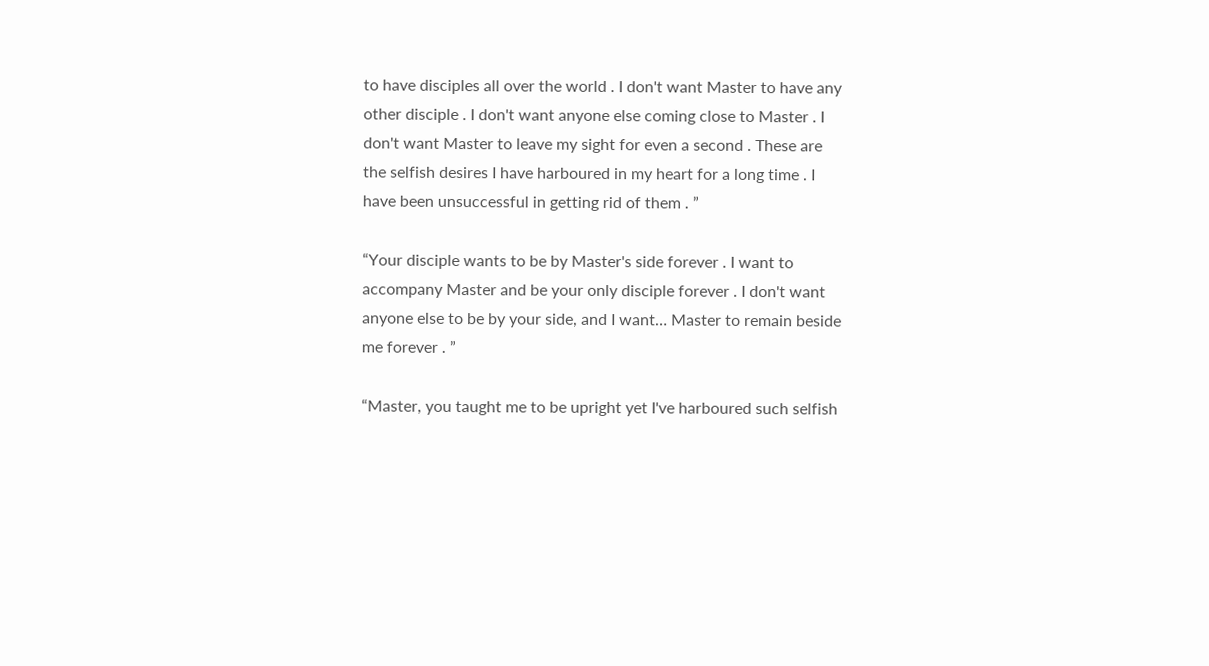to have disciples all over the world . I don't want Master to have any other disciple . I don't want anyone else coming close to Master . I don't want Master to leave my sight for even a second . These are the selfish desires I have harboured in my heart for a long time . I have been unsuccessful in getting rid of them . ”

“Your disciple wants to be by Master's side forever . I want to accompany Master and be your only disciple forever . I don't want anyone else to be by your side, and I want… Master to remain beside me forever . ”

“Master, you taught me to be upright yet I've harboured such selfish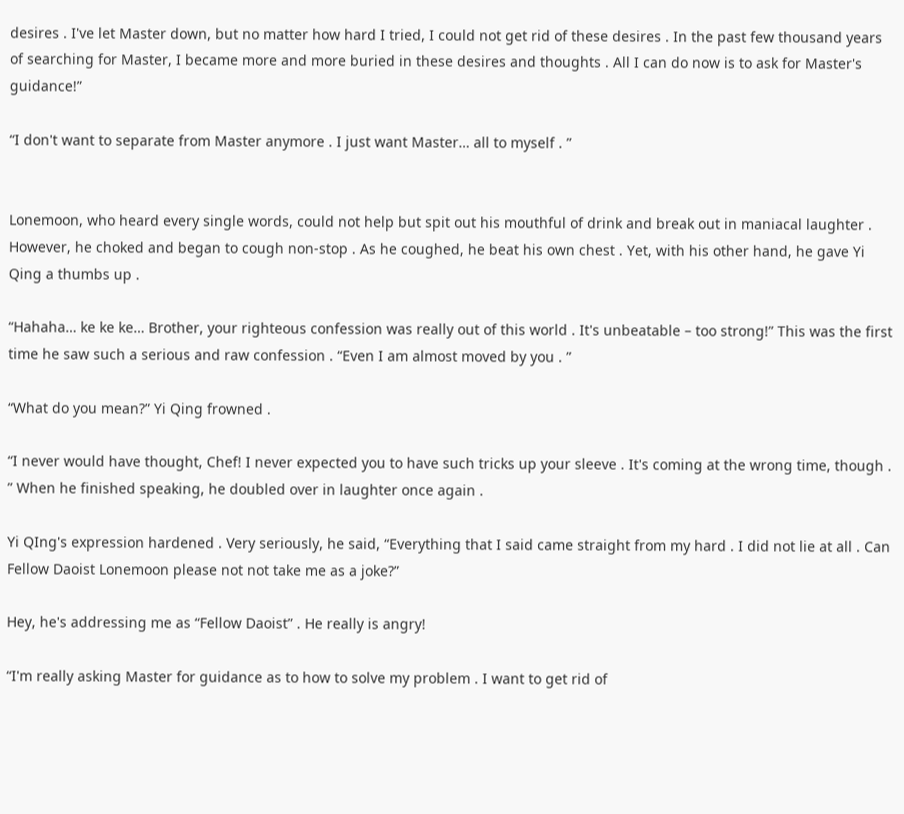desires . I've let Master down, but no matter how hard I tried, I could not get rid of these desires . In the past few thousand years of searching for Master, I became more and more buried in these desires and thoughts . All I can do now is to ask for Master's guidance!”

“I don't want to separate from Master anymore . I just want Master… all to myself . ”


Lonemoon, who heard every single words, could not help but spit out his mouthful of drink and break out in maniacal laughter . However, he choked and began to cough non-stop . As he coughed, he beat his own chest . Yet, with his other hand, he gave Yi Qing a thumbs up .

“Hahaha… ke ke ke… Brother, your righteous confession was really out of this world . It's unbeatable – too strong!” This was the first time he saw such a serious and raw confession . “Even I am almost moved by you . ”

“What do you mean?” Yi Qing frowned .

“I never would have thought, Chef! I never expected you to have such tricks up your sleeve . It's coming at the wrong time, though . ” When he finished speaking, he doubled over in laughter once again .

Yi QIng's expression hardened . Very seriously, he said, “Everything that I said came straight from my hard . I did not lie at all . Can Fellow Daoist Lonemoon please not not take me as a joke?”

Hey, he's addressing me as “Fellow Daoist” . He really is angry!

“I'm really asking Master for guidance as to how to solve my problem . I want to get rid of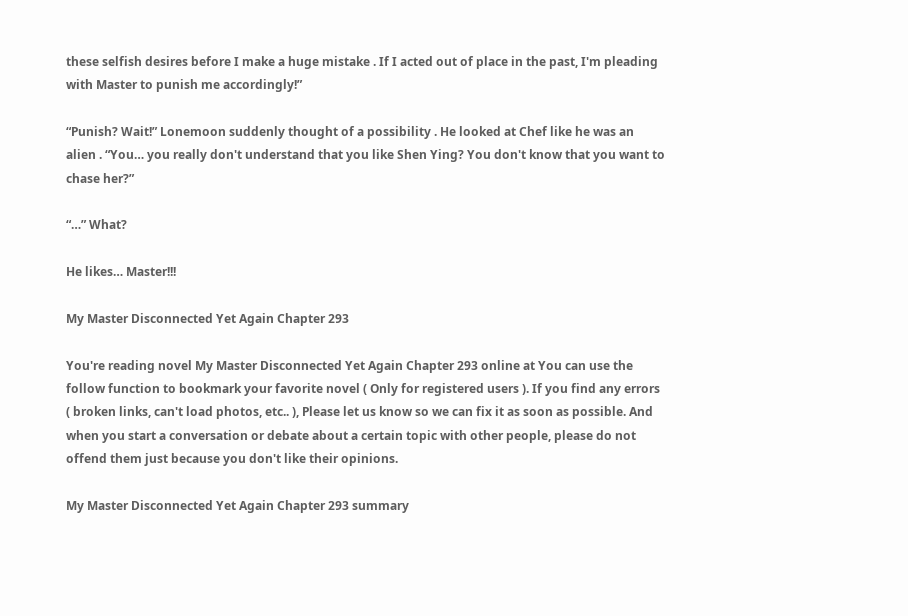these selfish desires before I make a huge mistake . If I acted out of place in the past, I'm pleading with Master to punish me accordingly!”

“Punish? Wait!” Lonemoon suddenly thought of a possibility . He looked at Chef like he was an alien . “You… you really don't understand that you like Shen Ying? You don't know that you want to chase her?”

“…” What?

He likes… Master!!!

My Master Disconnected Yet Again Chapter 293

You're reading novel My Master Disconnected Yet Again Chapter 293 online at You can use the follow function to bookmark your favorite novel ( Only for registered users ). If you find any errors ( broken links, can't load photos, etc.. ), Please let us know so we can fix it as soon as possible. And when you start a conversation or debate about a certain topic with other people, please do not offend them just because you don't like their opinions.

My Master Disconnected Yet Again Chapter 293 summary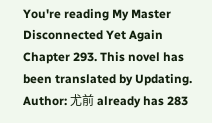You're reading My Master Disconnected Yet Again Chapter 293. This novel has been translated by Updating. Author: 尤前 already has 283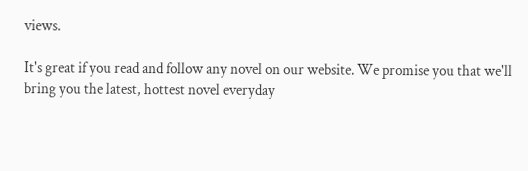views.

It's great if you read and follow any novel on our website. We promise you that we'll bring you the latest, hottest novel everyday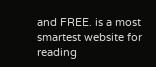and FREE. is a most smartest website for reading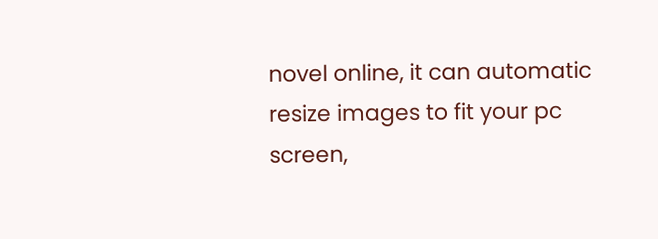novel online, it can automatic resize images to fit your pc screen,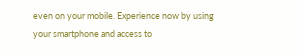even on your mobile. Experience now by using your smartphone and access to